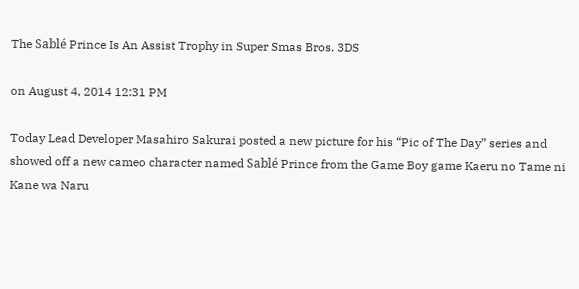The Sablé Prince Is An Assist Trophy in Super Smas Bros. 3DS

on August 4, 2014 12:31 PM

Today Lead Developer Masahiro Sakurai posted a new picture for his “Pic of The Day” series and showed off a new cameo character named Sablé Prince from the Game Boy game Kaeru no Tame ni Kane wa Naru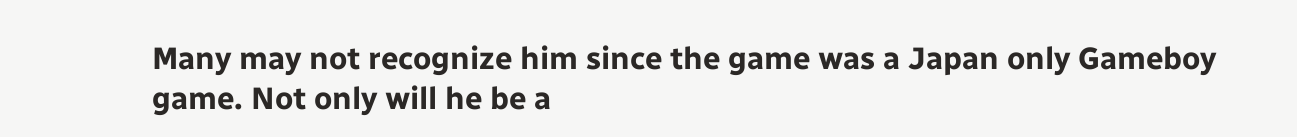Many may not recognize him since the game was a Japan only Gameboy game. Not only will he be a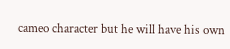cameo character but he will have his own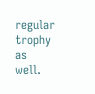regular trophy as well.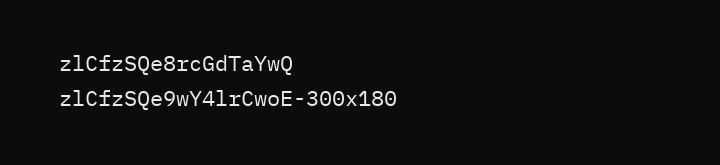zlCfzSQe8rcGdTaYwQ zlCfzSQe9wY4lrCwoE-300x180